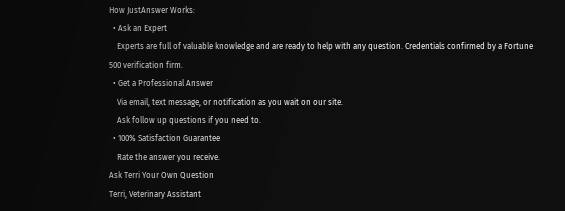How JustAnswer Works:
  • Ask an Expert
    Experts are full of valuable knowledge and are ready to help with any question. Credentials confirmed by a Fortune 500 verification firm.
  • Get a Professional Answer
    Via email, text message, or notification as you wait on our site.
    Ask follow up questions if you need to.
  • 100% Satisfaction Guarantee
    Rate the answer you receive.
Ask Terri Your Own Question
Terri, Veterinary Assistant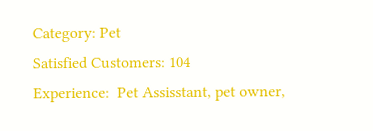Category: Pet
Satisfied Customers: 104
Experience:  Pet Assisstant, pet owner,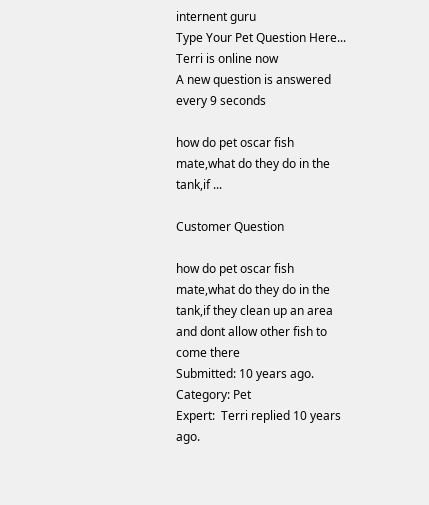internent guru
Type Your Pet Question Here...
Terri is online now
A new question is answered every 9 seconds

how do pet oscar fish mate,what do they do in the tank,if ...

Customer Question

how do pet oscar fish mate,what do they do in the tank,if they clean up an area and dont allow other fish to come there
Submitted: 10 years ago.
Category: Pet
Expert:  Terri replied 10 years ago.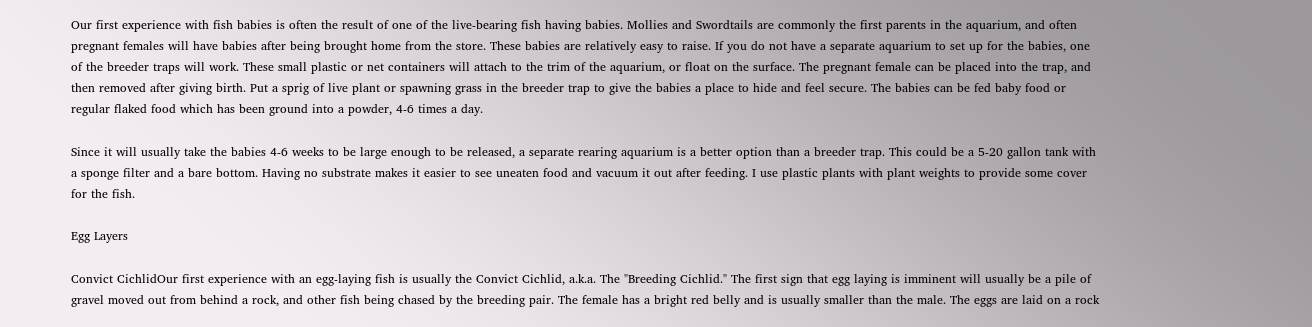Our first experience with fish babies is often the result of one of the live-bearing fish having babies. Mollies and Swordtails are commonly the first parents in the aquarium, and often pregnant females will have babies after being brought home from the store. These babies are relatively easy to raise. If you do not have a separate aquarium to set up for the babies, one of the breeder traps will work. These small plastic or net containers will attach to the trim of the aquarium, or float on the surface. The pregnant female can be placed into the trap, and then removed after giving birth. Put a sprig of live plant or spawning grass in the breeder trap to give the babies a place to hide and feel secure. The babies can be fed baby food or regular flaked food which has been ground into a powder, 4-6 times a day.

Since it will usually take the babies 4-6 weeks to be large enough to be released, a separate rearing aquarium is a better option than a breeder trap. This could be a 5-20 gallon tank with a sponge filter and a bare bottom. Having no substrate makes it easier to see uneaten food and vacuum it out after feeding. I use plastic plants with plant weights to provide some cover for the fish.

Egg Layers

Convict CichlidOur first experience with an egg-laying fish is usually the Convict Cichlid, a.k.a. The "Breeding Cichlid." The first sign that egg laying is imminent will usually be a pile of gravel moved out from behind a rock, and other fish being chased by the breeding pair. The female has a bright red belly and is usually smaller than the male. The eggs are laid on a rock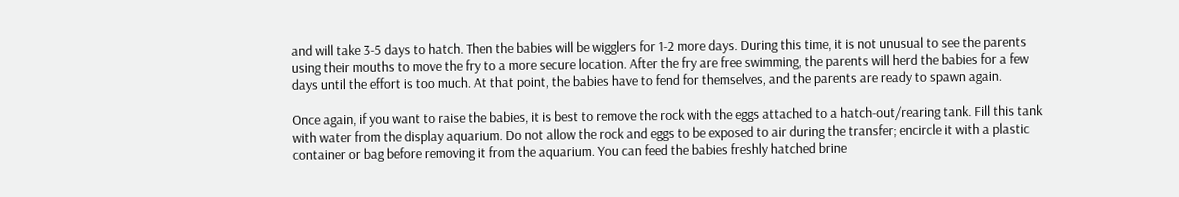and will take 3-5 days to hatch. Then the babies will be wigglers for 1-2 more days. During this time, it is not unusual to see the parents using their mouths to move the fry to a more secure location. After the fry are free swimming, the parents will herd the babies for a few days until the effort is too much. At that point, the babies have to fend for themselves, and the parents are ready to spawn again.

Once again, if you want to raise the babies, it is best to remove the rock with the eggs attached to a hatch-out/rearing tank. Fill this tank with water from the display aquarium. Do not allow the rock and eggs to be exposed to air during the transfer; encircle it with a plastic container or bag before removing it from the aquarium. You can feed the babies freshly hatched brine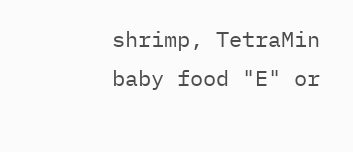shrimp, TetraMin baby food "E" or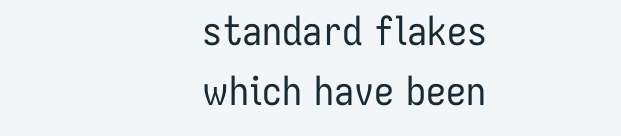standard flakes which have been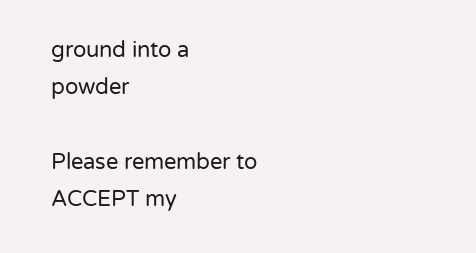ground into a powder

Please remember to ACCEPT my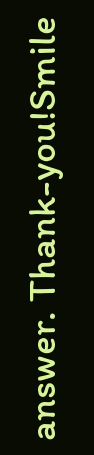answer. Thank-you!Smile